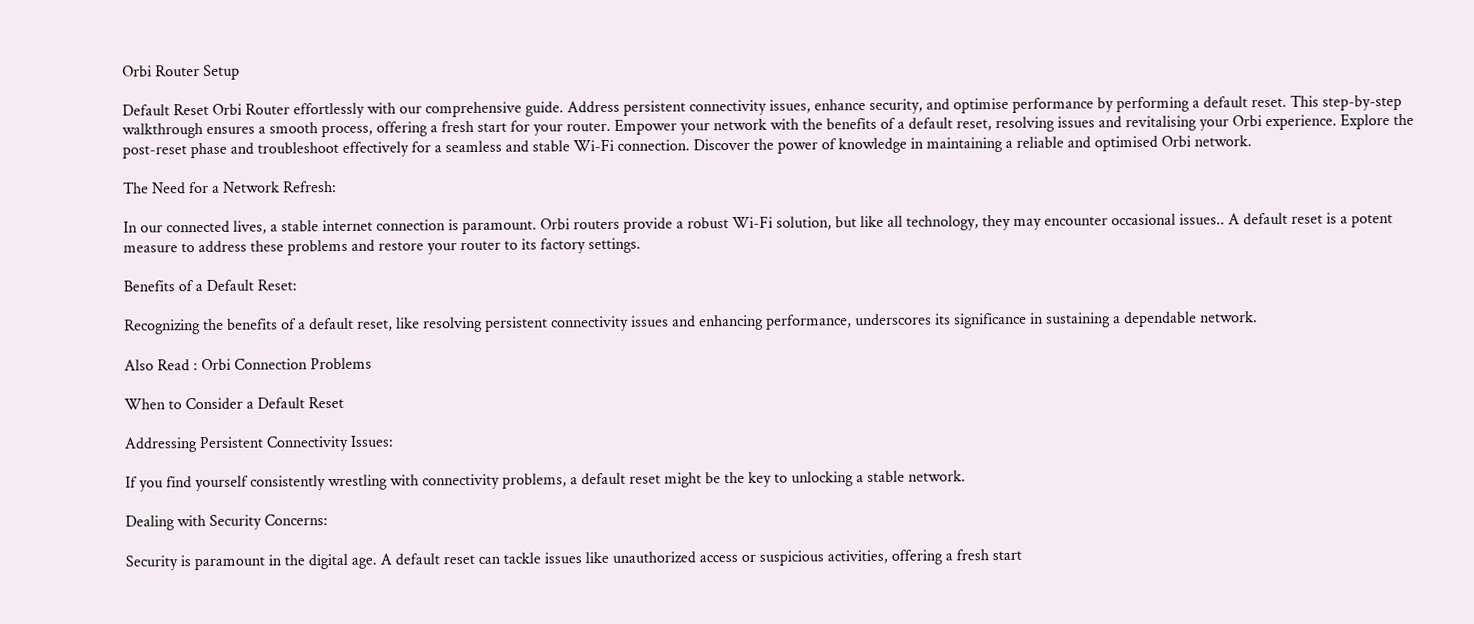Orbi Router Setup

Default Reset Orbi Router effortlessly with our comprehensive guide. Address persistent connectivity issues, enhance security, and optimise performance by performing a default reset. This step-by-step walkthrough ensures a smooth process, offering a fresh start for your router. Empower your network with the benefits of a default reset, resolving issues and revitalising your Orbi experience. Explore the post-reset phase and troubleshoot effectively for a seamless and stable Wi-Fi connection. Discover the power of knowledge in maintaining a reliable and optimised Orbi network.

The Need for a Network Refresh:

In our connected lives, a stable internet connection is paramount. Orbi routers provide a robust Wi-Fi solution, but like all technology, they may encounter occasional issues.. A default reset is a potent measure to address these problems and restore your router to its factory settings.

Benefits of a Default Reset:

Recognizing the benefits of a default reset, like resolving persistent connectivity issues and enhancing performance, underscores its significance in sustaining a dependable network.

Also Read : Orbi Connection Problems

When to Consider a Default Reset

Addressing Persistent Connectivity Issues:

If you find yourself consistently wrestling with connectivity problems, a default reset might be the key to unlocking a stable network.

Dealing with Security Concerns:

Security is paramount in the digital age. A default reset can tackle issues like unauthorized access or suspicious activities, offering a fresh start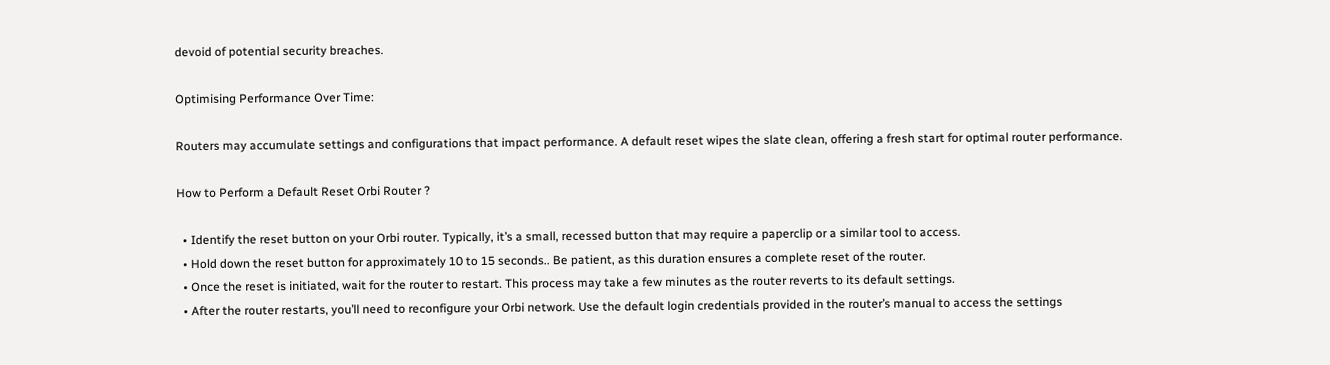devoid of potential security breaches.

Optimising Performance Over Time:

Routers may accumulate settings and configurations that impact performance. A default reset wipes the slate clean, offering a fresh start for optimal router performance.

How to Perform a Default Reset Orbi Router ?

  • Identify the reset button on your Orbi router. Typically, it’s a small, recessed button that may require a paperclip or a similar tool to access.
  • Hold down the reset button for approximately 10 to 15 seconds.. Be patient, as this duration ensures a complete reset of the router.
  • Once the reset is initiated, wait for the router to restart. This process may take a few minutes as the router reverts to its default settings.
  • After the router restarts, you’ll need to reconfigure your Orbi network. Use the default login credentials provided in the router’s manual to access the settings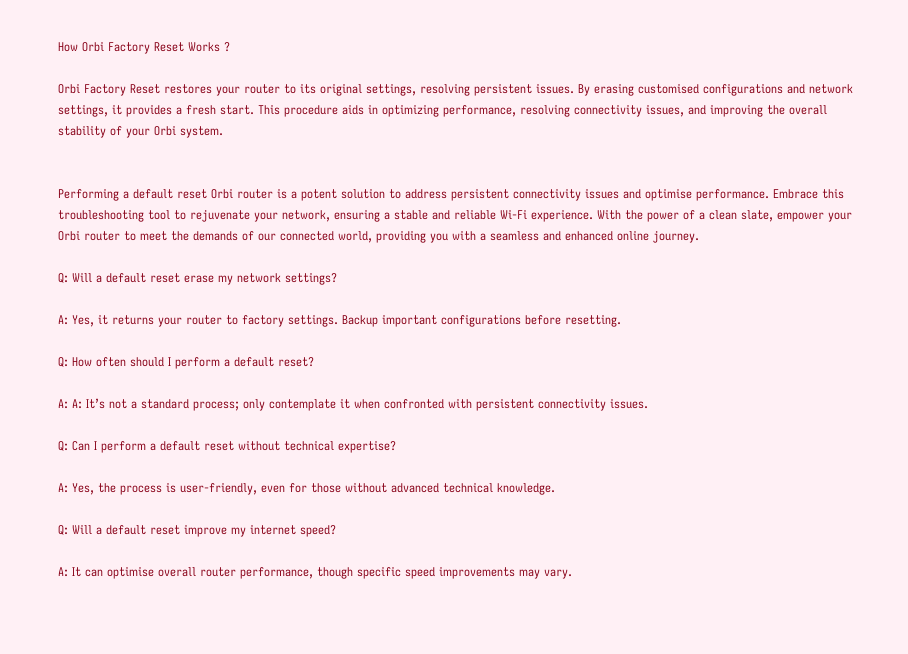How Orbi Factory Reset Works ?

Orbi Factory Reset restores your router to its original settings, resolving persistent issues. By erasing customised configurations and network settings, it provides a fresh start. This procedure aids in optimizing performance, resolving connectivity issues, and improving the overall stability of your Orbi system.


Performing a default reset Orbi router is a potent solution to address persistent connectivity issues and optimise performance. Embrace this troubleshooting tool to rejuvenate your network, ensuring a stable and reliable Wi-Fi experience. With the power of a clean slate, empower your Orbi router to meet the demands of our connected world, providing you with a seamless and enhanced online journey.

Q: Will a default reset erase my network settings?

A: Yes, it returns your router to factory settings. Backup important configurations before resetting.

Q: How often should I perform a default reset?

A: A: It’s not a standard process; only contemplate it when confronted with persistent connectivity issues.

Q: Can I perform a default reset without technical expertise?

A: Yes, the process is user-friendly, even for those without advanced technical knowledge.

Q: Will a default reset improve my internet speed?

A: It can optimise overall router performance, though specific speed improvements may vary.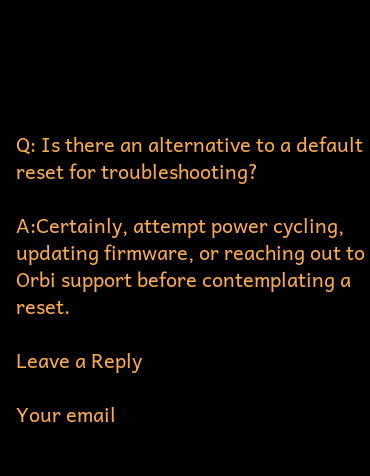Q: Is there an alternative to a default reset for troubleshooting?

A:Certainly, attempt power cycling, updating firmware, or reaching out to Orbi support before contemplating a reset.

Leave a Reply

Your email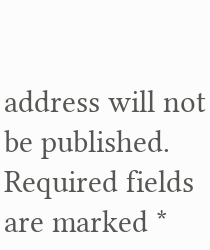address will not be published. Required fields are marked *